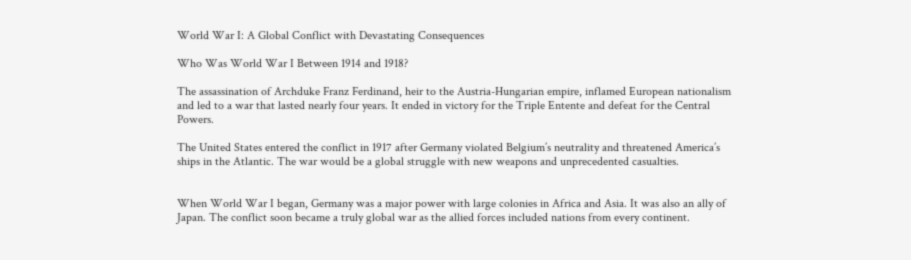World War I: A Global Conflict with Devastating Consequences

Who Was World War I Between 1914 and 1918?

The assassination of Archduke Franz Ferdinand, heir to the Austria-Hungarian empire, inflamed European nationalism and led to a war that lasted nearly four years. It ended in victory for the Triple Entente and defeat for the Central Powers.

The United States entered the conflict in 1917 after Germany violated Belgium’s neutrality and threatened America’s ships in the Atlantic. The war would be a global struggle with new weapons and unprecedented casualties.


When World War I began, Germany was a major power with large colonies in Africa and Asia. It was also an ally of Japan. The conflict soon became a truly global war as the allied forces included nations from every continent.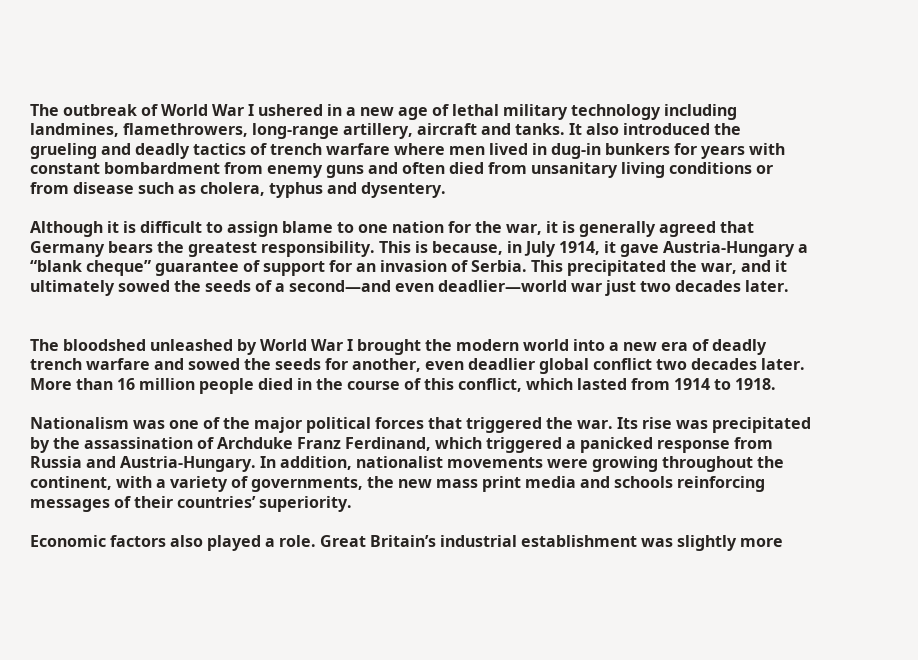The outbreak of World War I ushered in a new age of lethal military technology including landmines, flamethrowers, long-range artillery, aircraft and tanks. It also introduced the grueling and deadly tactics of trench warfare where men lived in dug-in bunkers for years with constant bombardment from enemy guns and often died from unsanitary living conditions or from disease such as cholera, typhus and dysentery.

Although it is difficult to assign blame to one nation for the war, it is generally agreed that Germany bears the greatest responsibility. This is because, in July 1914, it gave Austria-Hungary a “blank cheque” guarantee of support for an invasion of Serbia. This precipitated the war, and it ultimately sowed the seeds of a second—and even deadlier—world war just two decades later.


The bloodshed unleashed by World War I brought the modern world into a new era of deadly trench warfare and sowed the seeds for another, even deadlier global conflict two decades later. More than 16 million people died in the course of this conflict, which lasted from 1914 to 1918.

Nationalism was one of the major political forces that triggered the war. Its rise was precipitated by the assassination of Archduke Franz Ferdinand, which triggered a panicked response from Russia and Austria-Hungary. In addition, nationalist movements were growing throughout the continent, with a variety of governments, the new mass print media and schools reinforcing messages of their countries’ superiority.

Economic factors also played a role. Great Britain’s industrial establishment was slightly more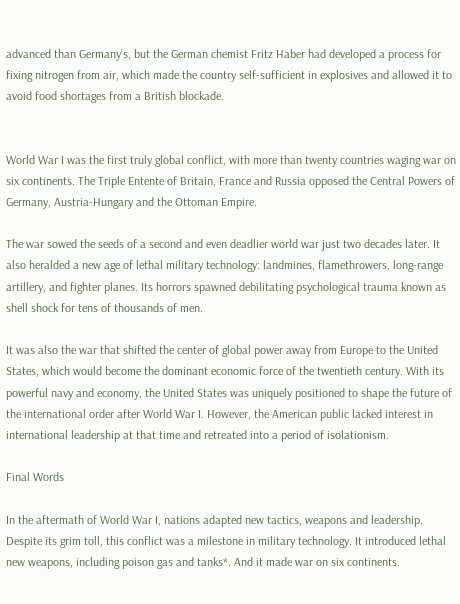advanced than Germany’s, but the German chemist Fritz Haber had developed a process for fixing nitrogen from air, which made the country self-sufficient in explosives and allowed it to avoid food shortages from a British blockade.


World War I was the first truly global conflict, with more than twenty countries waging war on six continents. The Triple Entente of Britain, France and Russia opposed the Central Powers of Germany, Austria-Hungary and the Ottoman Empire.

The war sowed the seeds of a second and even deadlier world war just two decades later. It also heralded a new age of lethal military technology: landmines, flamethrowers, long-range artillery, and fighter planes. Its horrors spawned debilitating psychological trauma known as shell shock for tens of thousands of men.

It was also the war that shifted the center of global power away from Europe to the United States, which would become the dominant economic force of the twentieth century. With its powerful navy and economy, the United States was uniquely positioned to shape the future of the international order after World War I. However, the American public lacked interest in international leadership at that time and retreated into a period of isolationism.

Final Words

In the aftermath of World War I, nations adapted new tactics, weapons and leadership. Despite its grim toll, this conflict was a milestone in military technology. It introduced lethal new weapons, including poison gas and tanks*. And it made war on six continents.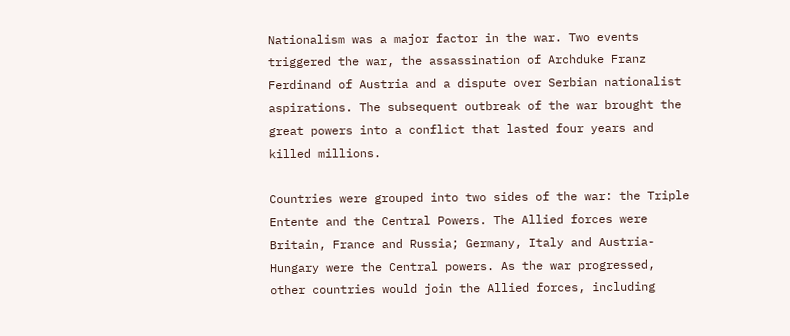Nationalism was a major factor in the war. Two events triggered the war, the assassination of Archduke Franz Ferdinand of Austria and a dispute over Serbian nationalist aspirations. The subsequent outbreak of the war brought the great powers into a conflict that lasted four years and killed millions.

Countries were grouped into two sides of the war: the Triple Entente and the Central Powers. The Allied forces were Britain, France and Russia; Germany, Italy and Austria-Hungary were the Central powers. As the war progressed, other countries would join the Allied forces, including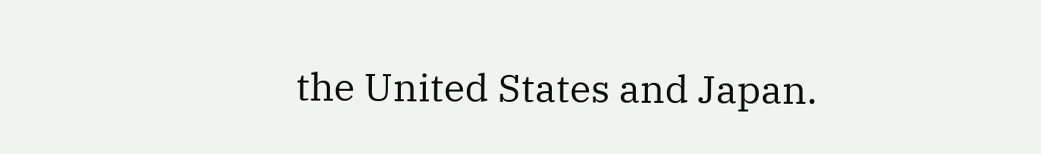the United States and Japan.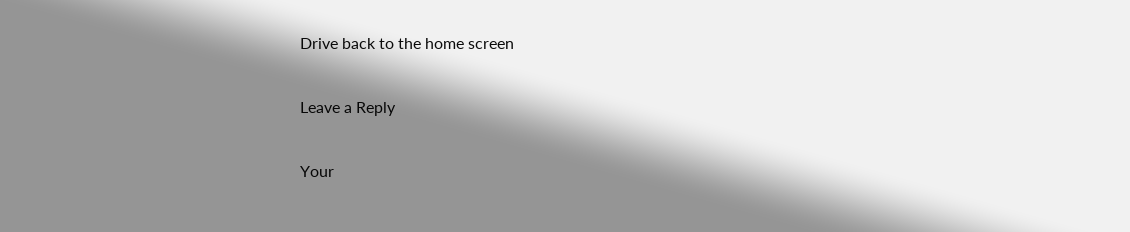Drive back to the home screen

Leave a Reply

Your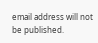email address will not be published.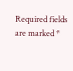Required fields are marked *